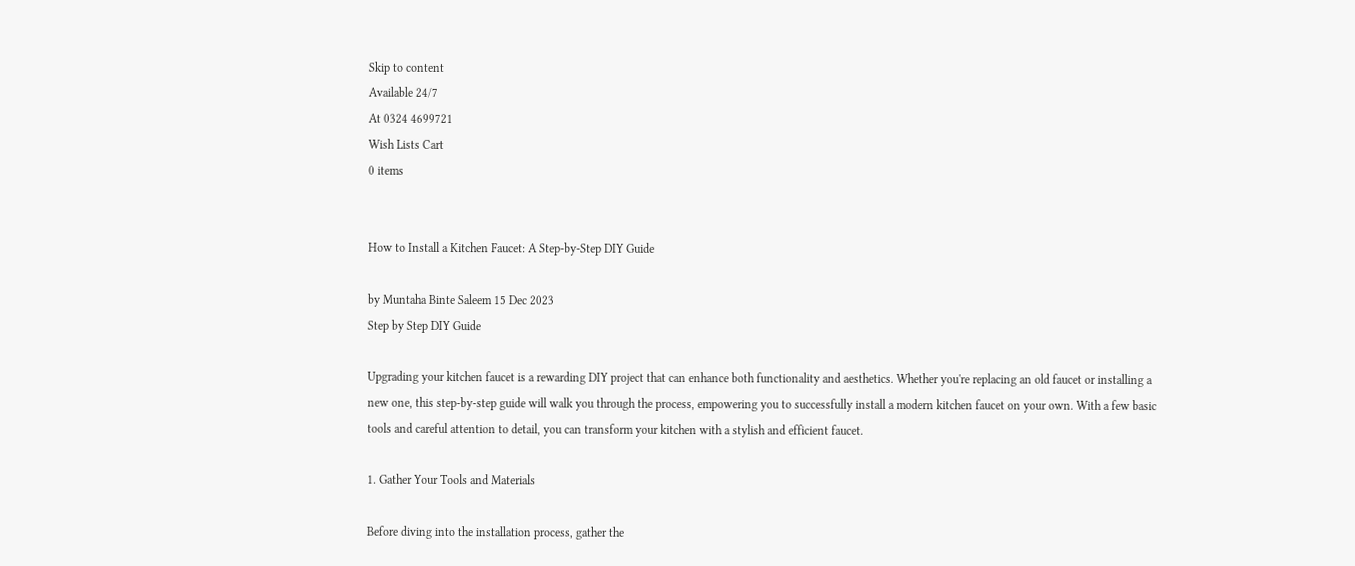Skip to content
Available 24/7
At 0324 4699721
Wish Lists Cart
0 items


How to Install a Kitchen Faucet: A Step-by-Step DIY Guide

by Muntaha Binte Saleem 15 Dec 2023
Step by Step DIY Guide

Upgrading your kitchen faucet is a rewarding DIY project that can enhance both functionality and aesthetics. Whether you're replacing an old faucet or installing a new one, this step-by-step guide will walk you through the process, empowering you to successfully install a modern kitchen faucet on your own. With a few basic tools and careful attention to detail, you can transform your kitchen with a stylish and efficient faucet.

1. Gather Your Tools and Materials

Before diving into the installation process, gather the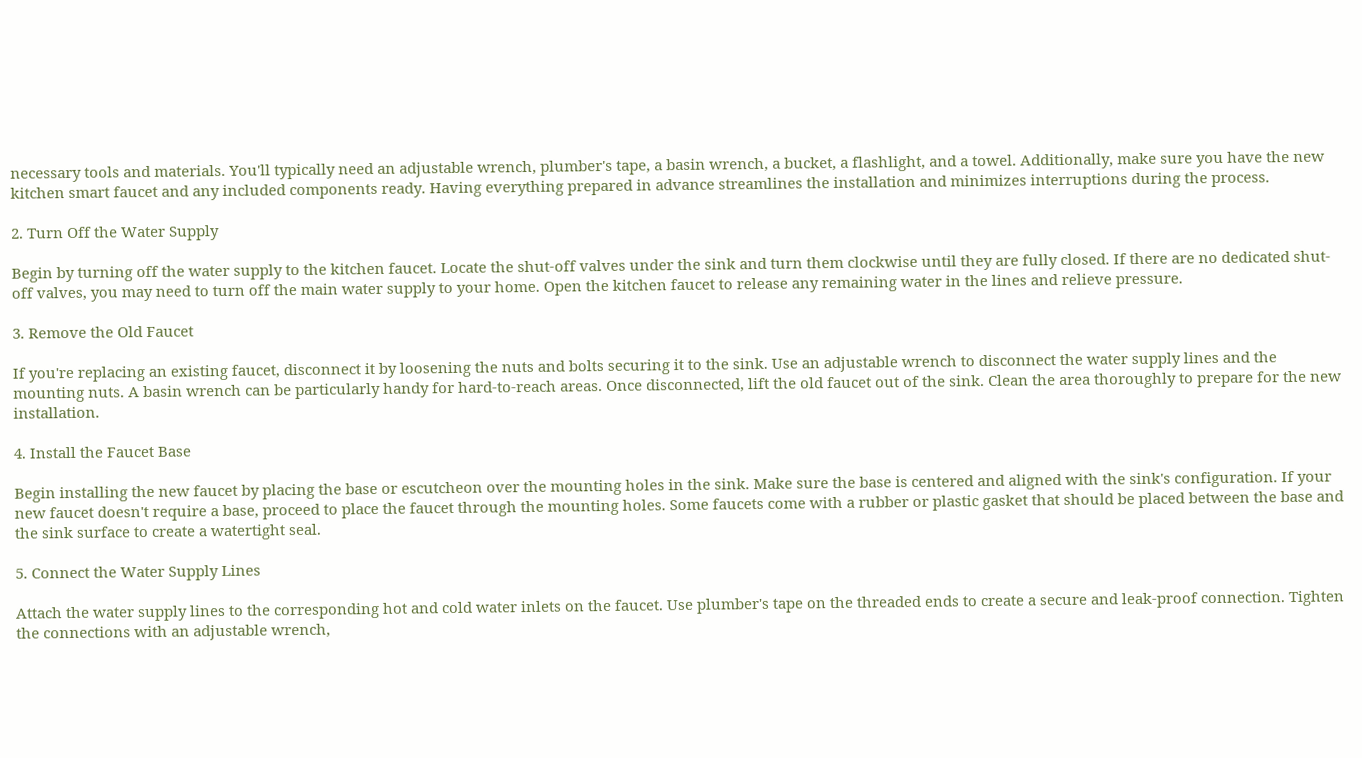necessary tools and materials. You'll typically need an adjustable wrench, plumber's tape, a basin wrench, a bucket, a flashlight, and a towel. Additionally, make sure you have the new kitchen smart faucet and any included components ready. Having everything prepared in advance streamlines the installation and minimizes interruptions during the process.

2. Turn Off the Water Supply

Begin by turning off the water supply to the kitchen faucet. Locate the shut-off valves under the sink and turn them clockwise until they are fully closed. If there are no dedicated shut-off valves, you may need to turn off the main water supply to your home. Open the kitchen faucet to release any remaining water in the lines and relieve pressure.

3. Remove the Old Faucet

If you're replacing an existing faucet, disconnect it by loosening the nuts and bolts securing it to the sink. Use an adjustable wrench to disconnect the water supply lines and the mounting nuts. A basin wrench can be particularly handy for hard-to-reach areas. Once disconnected, lift the old faucet out of the sink. Clean the area thoroughly to prepare for the new installation.

4. Install the Faucet Base

Begin installing the new faucet by placing the base or escutcheon over the mounting holes in the sink. Make sure the base is centered and aligned with the sink's configuration. If your new faucet doesn't require a base, proceed to place the faucet through the mounting holes. Some faucets come with a rubber or plastic gasket that should be placed between the base and the sink surface to create a watertight seal.

5. Connect the Water Supply Lines

Attach the water supply lines to the corresponding hot and cold water inlets on the faucet. Use plumber's tape on the threaded ends to create a secure and leak-proof connection. Tighten the connections with an adjustable wrench,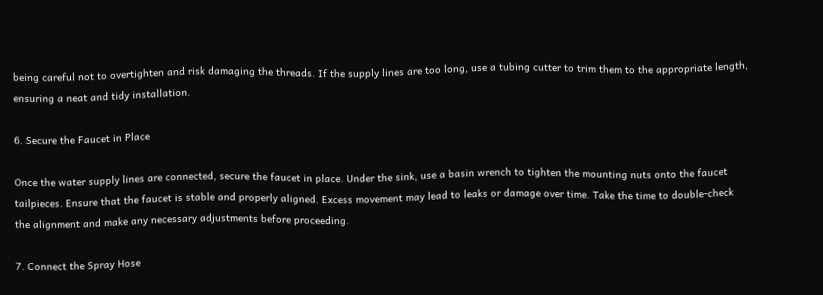being careful not to overtighten and risk damaging the threads. If the supply lines are too long, use a tubing cutter to trim them to the appropriate length, ensuring a neat and tidy installation.

6. Secure the Faucet in Place

Once the water supply lines are connected, secure the faucet in place. Under the sink, use a basin wrench to tighten the mounting nuts onto the faucet tailpieces. Ensure that the faucet is stable and properly aligned. Excess movement may lead to leaks or damage over time. Take the time to double-check the alignment and make any necessary adjustments before proceeding.

7. Connect the Spray Hose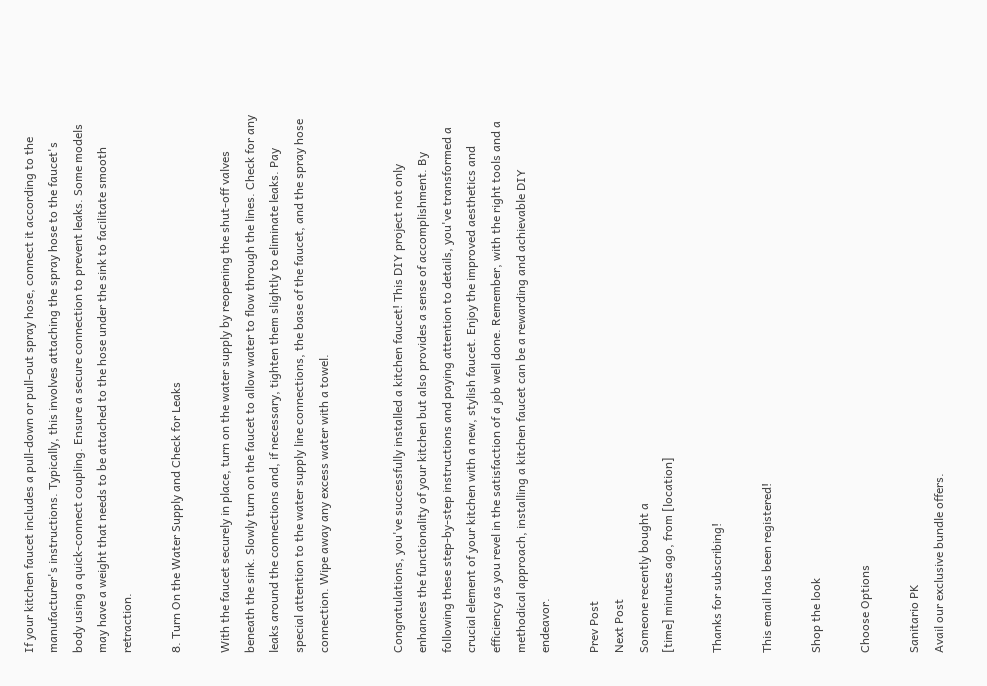If your kitchen faucet includes a pull-down or pull-out spray hose, connect it according to the manufacturer's instructions. Typically, this involves attaching the spray hose to the faucet's body using a quick-connect coupling. Ensure a secure connection to prevent leaks. Some models may have a weight that needs to be attached to the hose under the sink to facilitate smooth retraction.

8. Turn On the Water Supply and Check for Leaks

With the faucet securely in place, turn on the water supply by reopening the shut-off valves beneath the sink. Slowly turn on the faucet to allow water to flow through the lines. Check for any leaks around the connections and, if necessary, tighten them slightly to eliminate leaks. Pay special attention to the water supply line connections, the base of the faucet, and the spray hose connection. Wipe away any excess water with a towel.


Congratulations, you've successfully installed a kitchen faucet! This DIY project not only enhances the functionality of your kitchen but also provides a sense of accomplishment. By following these step-by-step instructions and paying attention to details, you've transformed a crucial element of your kitchen with a new, stylish faucet. Enjoy the improved aesthetics and efficiency as you revel in the satisfaction of a job well done. Remember, with the right tools and a methodical approach, installing a kitchen faucet can be a rewarding and achievable DIY endeavor.

Prev Post
Next Post
Someone recently bought a
[time] minutes ago, from [location]

Thanks for subscribing!

This email has been registered!

Shop the look

Choose Options

Sanitario PK
Avail our exclusive bundle offers.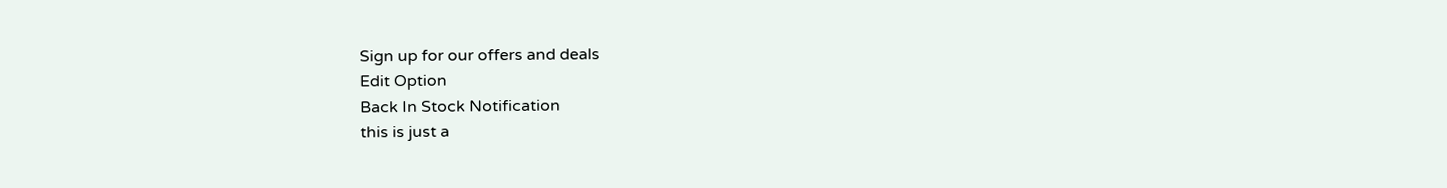Sign up for our offers and deals
Edit Option
Back In Stock Notification
this is just a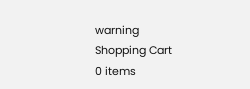warning
Shopping Cart
0 items